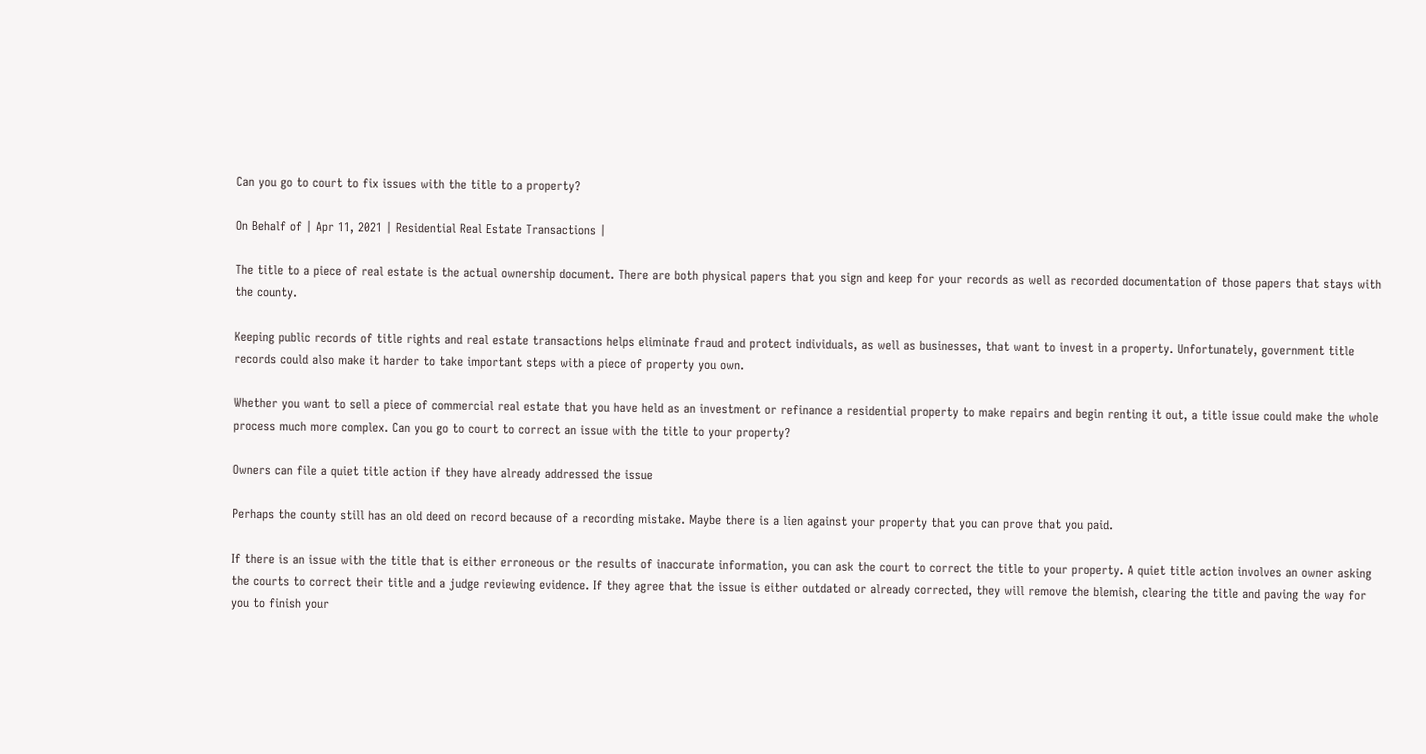Can you go to court to fix issues with the title to a property?

On Behalf of | Apr 11, 2021 | Residential Real Estate Transactions |

The title to a piece of real estate is the actual ownership document. There are both physical papers that you sign and keep for your records as well as recorded documentation of those papers that stays with the county.

Keeping public records of title rights and real estate transactions helps eliminate fraud and protect individuals, as well as businesses, that want to invest in a property. Unfortunately, government title records could also make it harder to take important steps with a piece of property you own.

Whether you want to sell a piece of commercial real estate that you have held as an investment or refinance a residential property to make repairs and begin renting it out, a title issue could make the whole process much more complex. Can you go to court to correct an issue with the title to your property?

Owners can file a quiet title action if they have already addressed the issue

Perhaps the county still has an old deed on record because of a recording mistake. Maybe there is a lien against your property that you can prove that you paid.

If there is an issue with the title that is either erroneous or the results of inaccurate information, you can ask the court to correct the title to your property. A quiet title action involves an owner asking the courts to correct their title and a judge reviewing evidence. If they agree that the issue is either outdated or already corrected, they will remove the blemish, clearing the title and paving the way for you to finish your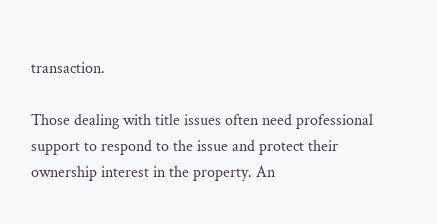transaction.

Those dealing with title issues often need professional support to respond to the issue and protect their ownership interest in the property. An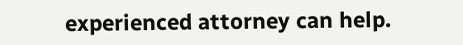experienced attorney can help.